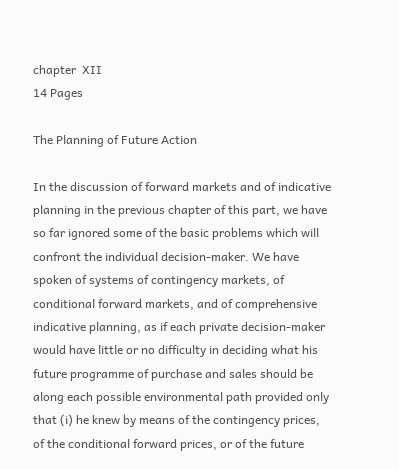chapter  XII
14 Pages

The Planning of Future Action

In the discussion of forward markets and of indicative planning in the previous chapter of this part, we have so far ignored some of the basic problems which will confront the individual decision-maker. We have spoken of systems of contingency markets, of conditional forward markets, and of comprehensive indicative planning, as if each private decision-maker would have little or no difficulty in deciding what his future programme of purchase and sales should be along each possible environmental path provided only that (i) he knew by means of the contingency prices, of the conditional forward prices, or of the future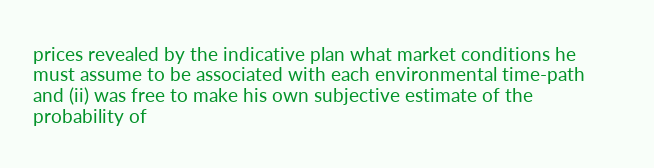prices revealed by the indicative plan what market conditions he must assume to be associated with each environmental time-path and (ii) was free to make his own subjective estimate of the probability of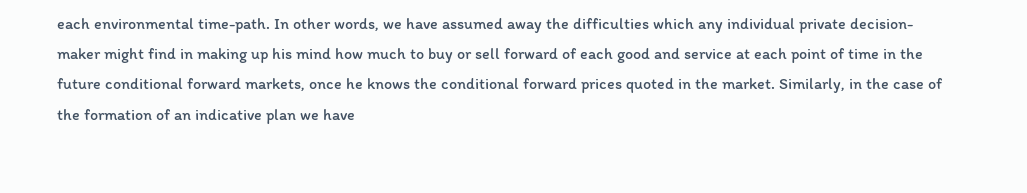each environmental time-path. In other words, we have assumed away the difficulties which any individual private decision-maker might find in making up his mind how much to buy or sell forward of each good and service at each point of time in the future conditional forward markets, once he knows the conditional forward prices quoted in the market. Similarly, in the case of the formation of an indicative plan we have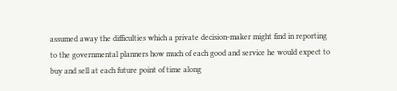assumed away the difficulties which a private decision-maker might find in reporting to the governmental planners how much of each good and service he would expect to buy and sell at each future point of time along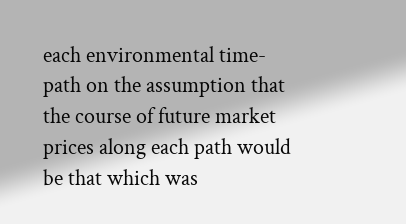each environmental time-path on the assumption that the course of future market prices along each path would be that which was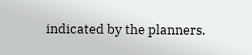indicated by the planners.